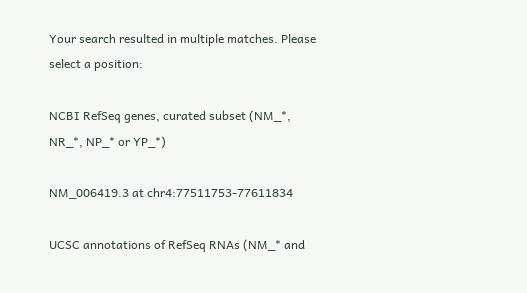Your search resulted in multiple matches. Please select a position:

NCBI RefSeq genes, curated subset (NM_*, NR_*, NP_* or YP_*)

NM_006419.3 at chr4:77511753-77611834

UCSC annotations of RefSeq RNAs (NM_* and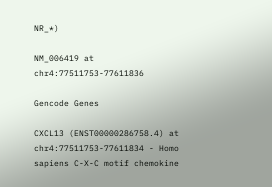NR_*)

NM_006419 at chr4:77511753-77611836

Gencode Genes

CXCL13 (ENST00000286758.4) at chr4:77511753-77611834 - Homo sapiens C-X-C motif chemokine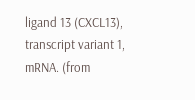ligand 13 (CXCL13), transcript variant 1, mRNA. (from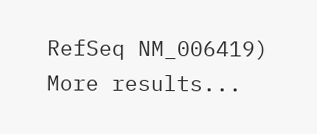RefSeq NM_006419)
More results...